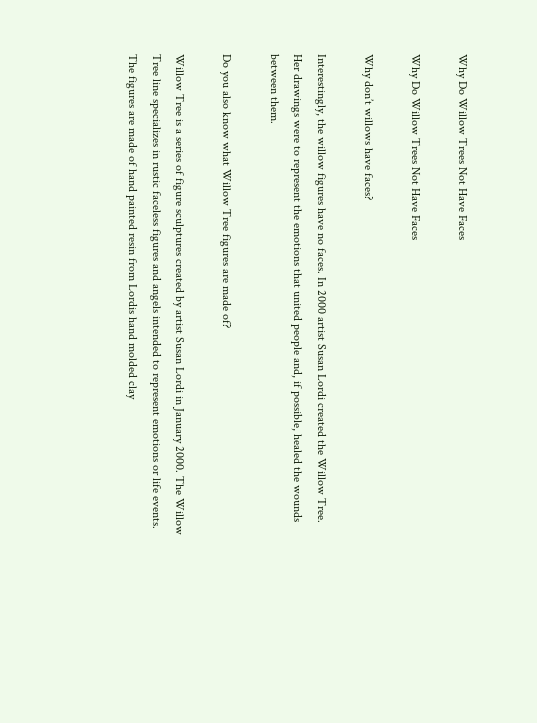Why Do Willow Trees Not Have Faces

Why Do Willow Trees Not Have Faces

Why don’t willows have faces?

Interestingly, the willow figures have no faces. In 2000 artist Susan Lordi created the Willow Tree. Her drawings were to represent the emotions that united people and, if possible, healed the wounds between them.

Do you also know what Willow Tree figures are made of?

Willow Tree is a series of figure sculptures created by artist Susan Lordi in January 2000. The Willow Tree line specializes in rustic faceless figures and angels intended to represent emotions or life events. The figures are made of hand painted resin from Lordis hand molded clay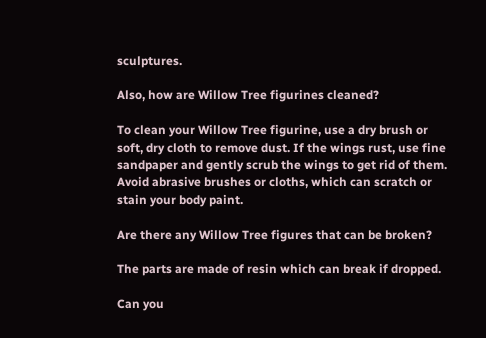sculptures.

Also, how are Willow Tree figurines cleaned?

To clean your Willow Tree figurine, use a dry brush or soft, dry cloth to remove dust. If the wings rust, use fine sandpaper and gently scrub the wings to get rid of them. Avoid abrasive brushes or cloths, which can scratch or stain your body paint.

Are there any Willow Tree figures that can be broken?

The parts are made of resin which can break if dropped.

Can you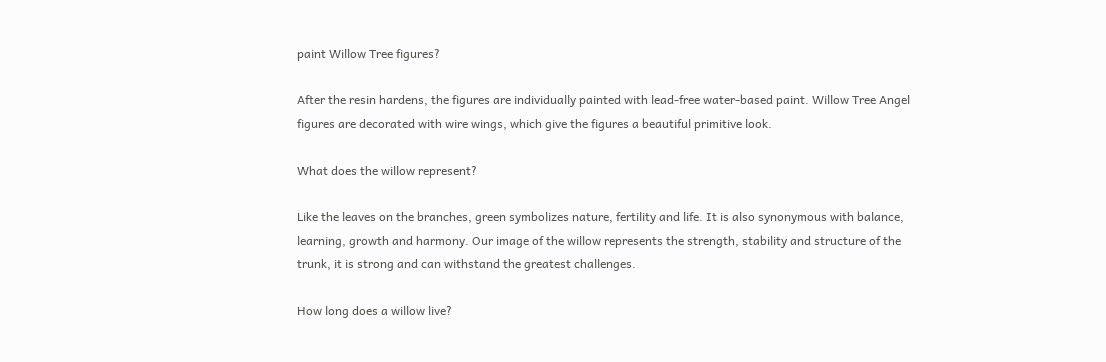paint Willow Tree figures?

After the resin hardens, the figures are individually painted with lead-free water-based paint. Willow Tree Angel figures are decorated with wire wings, which give the figures a beautiful primitive look.

What does the willow represent?

Like the leaves on the branches, green symbolizes nature, fertility and life. It is also synonymous with balance, learning, growth and harmony. Our image of the willow represents the strength, stability and structure of the trunk, it is strong and can withstand the greatest challenges.

How long does a willow live?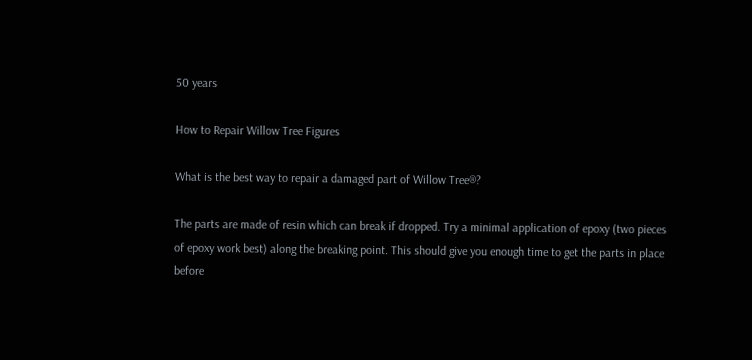50 years

How to Repair Willow Tree Figures

What is the best way to repair a damaged part of Willow Tree®?

The parts are made of resin which can break if dropped. Try a minimal application of epoxy (two pieces of epoxy work best) along the breaking point. This should give you enough time to get the parts in place before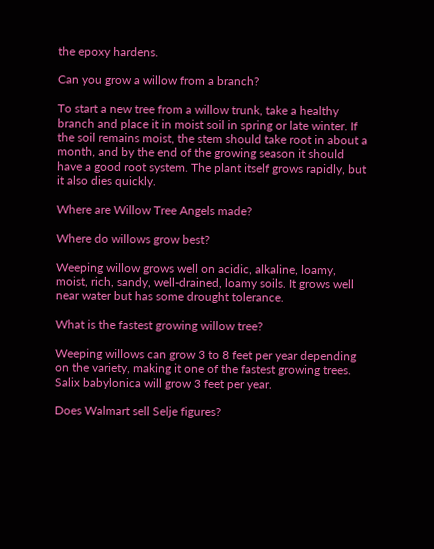the epoxy hardens.

Can you grow a willow from a branch?

To start a new tree from a willow trunk, take a healthy branch and place it in moist soil in spring or late winter. If the soil remains moist, the stem should take root in about a month, and by the end of the growing season it should have a good root system. The plant itself grows rapidly, but it also dies quickly.

Where are Willow Tree Angels made?

Where do willows grow best?

Weeping willow grows well on acidic, alkaline, loamy, moist, rich, sandy, well-drained, loamy soils. It grows well near water but has some drought tolerance.

What is the fastest growing willow tree?

Weeping willows can grow 3 to 8 feet per year depending on the variety, making it one of the fastest growing trees. Salix babylonica will grow 3 feet per year.

Does Walmart sell Selje figures?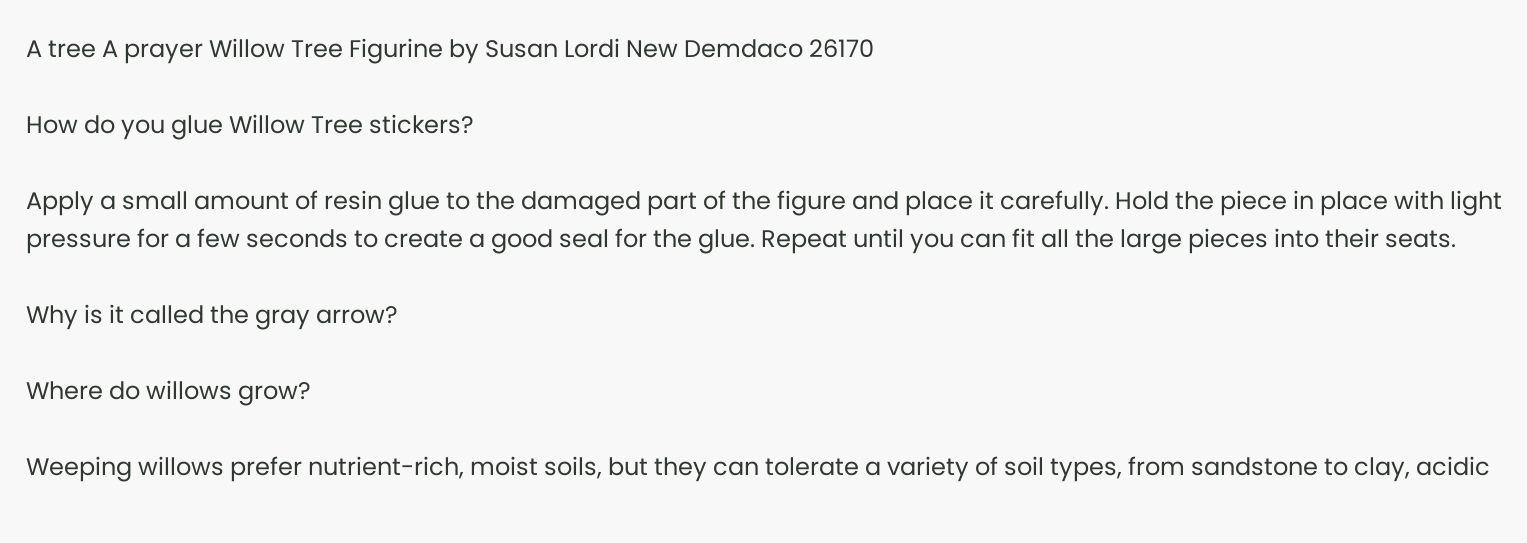A tree A prayer Willow Tree Figurine by Susan Lordi New Demdaco 26170

How do you glue Willow Tree stickers?

Apply a small amount of resin glue to the damaged part of the figure and place it carefully. Hold the piece in place with light pressure for a few seconds to create a good seal for the glue. Repeat until you can fit all the large pieces into their seats.

Why is it called the gray arrow?

Where do willows grow?

Weeping willows prefer nutrient-rich, moist soils, but they can tolerate a variety of soil types, from sandstone to clay, acidic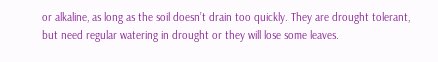or alkaline, as long as the soil doesn’t drain too quickly. They are drought tolerant, but need regular watering in drought or they will lose some leaves.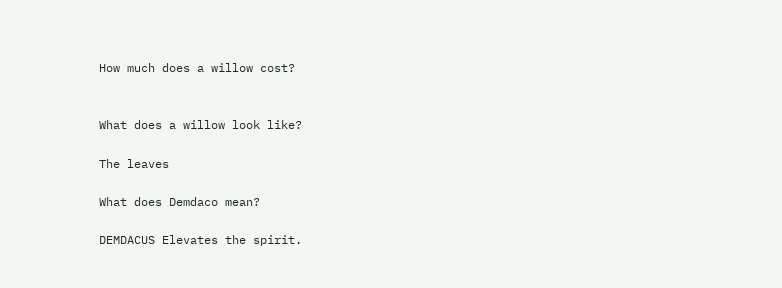How much does a willow cost?


What does a willow look like?

The leaves

What does Demdaco mean?

DEMDACUS Elevates the spirit.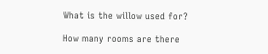What is the willow used for?

How many rooms are there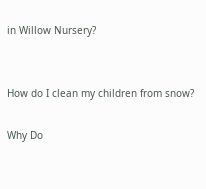in Willow Nursery?


How do I clean my children from snow?

Why Do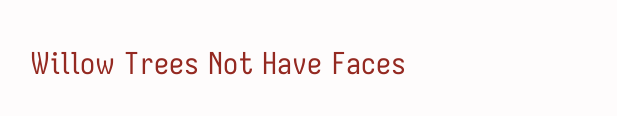Willow Trees Not Have Faces